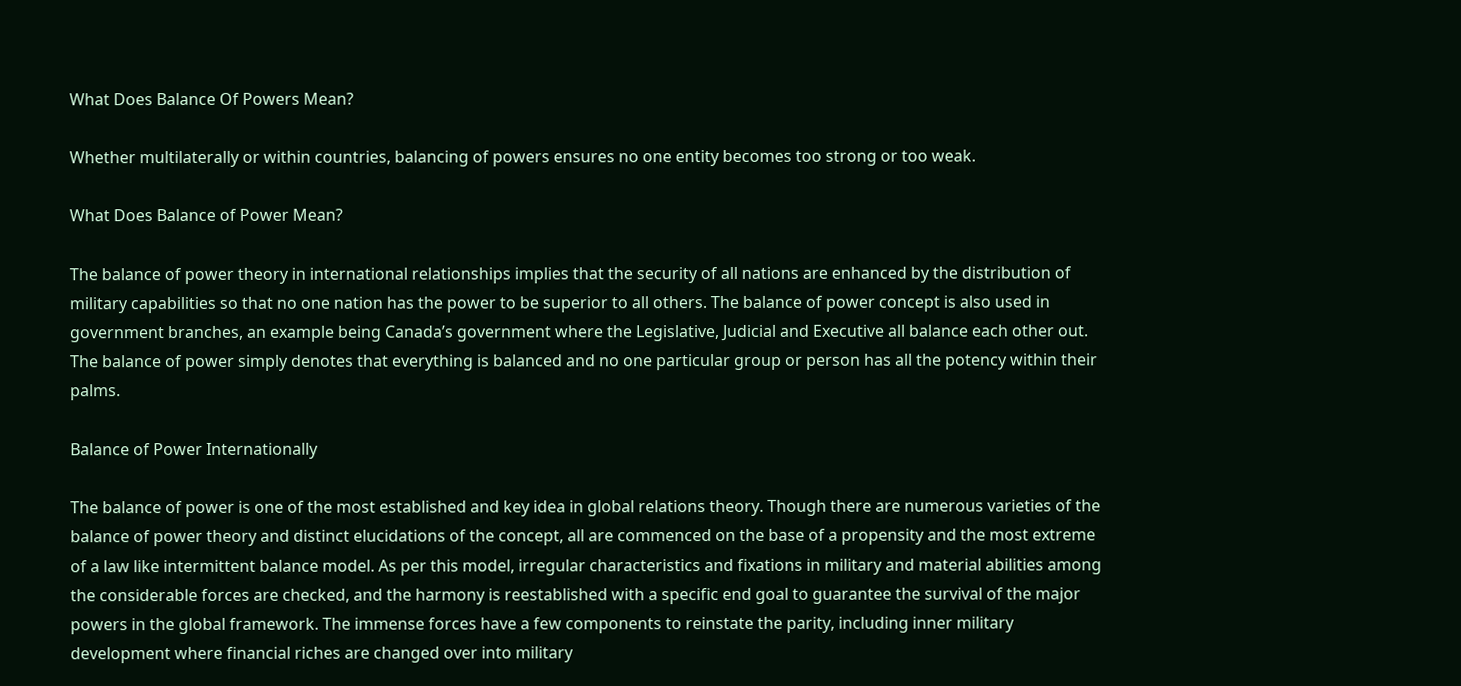What Does Balance Of Powers Mean?

Whether multilaterally or within countries, balancing of powers ensures no one entity becomes too strong or too weak.

What Does Balance of Power Mean?

The balance of power theory in international relationships implies that the security of all nations are enhanced by the distribution of military capabilities so that no one nation has the power to be superior to all others. The balance of power concept is also used in government branches, an example being Canada’s government where the Legislative, Judicial and Executive all balance each other out. The balance of power simply denotes that everything is balanced and no one particular group or person has all the potency within their palms.

Balance of Power Internationally

The balance of power is one of the most established and key idea in global relations theory. Though there are numerous varieties of the balance of power theory and distinct elucidations of the concept, all are commenced on the base of a propensity and the most extreme of a law like intermittent balance model. As per this model, irregular characteristics and fixations in military and material abilities among the considerable forces are checked, and the harmony is reestablished with a specific end goal to guarantee the survival of the major powers in the global framework. The immense forces have a few components to reinstate the parity, including inner military development where financial riches are changed over into military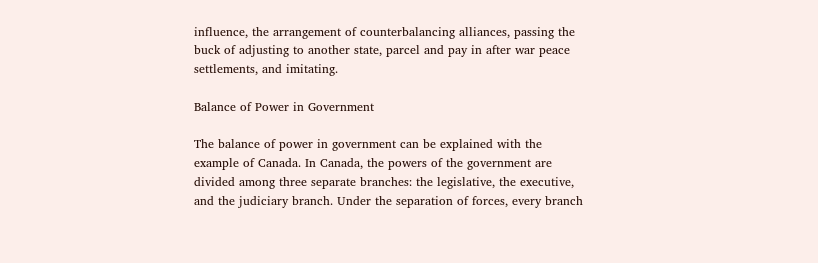influence, the arrangement of counterbalancing alliances, passing the buck of adjusting to another state, parcel and pay in after war peace settlements, and imitating.

Balance of Power in Government

The balance of power in government can be explained with the example of Canada. In Canada, the powers of the government are divided among three separate branches: the legislative, the executive, and the judiciary branch. Under the separation of forces, every branch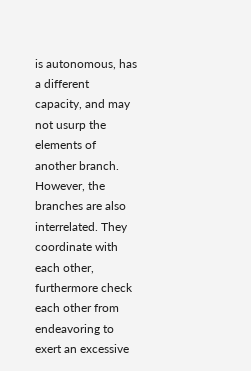is autonomous, has a different capacity, and may not usurp the elements of another branch. However, the branches are also interrelated. They coordinate with each other, furthermore check each other from endeavoring to exert an excessive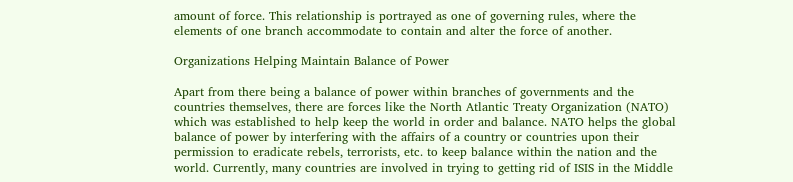amount of force. This relationship is portrayed as one of governing rules, where the elements of one branch accommodate to contain and alter the force of another.

Organizations Helping Maintain Balance of Power

Apart from there being a balance of power within branches of governments and the countries themselves, there are forces like the North Atlantic Treaty Organization (NATO) which was established to help keep the world in order and balance. NATO helps the global balance of power by interfering with the affairs of a country or countries upon their permission to eradicate rebels, terrorists, etc. to keep balance within the nation and the world. Currently, many countries are involved in trying to getting rid of ISIS in the Middle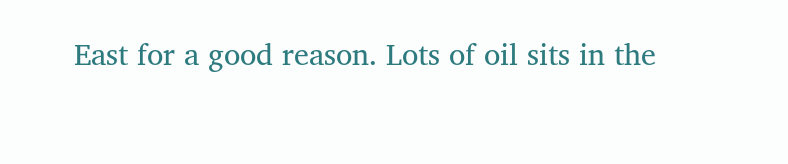East for a good reason. Lots of oil sits in the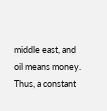middle east, and oil means money. Thus, a constant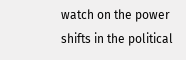watch on the power shifts in the political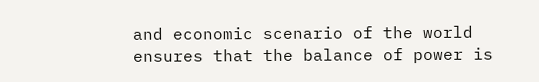and economic scenario of the world ensures that the balance of power is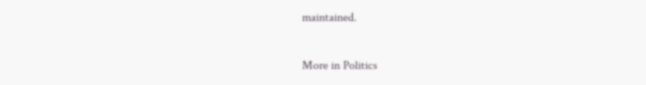maintained.

More in Politics